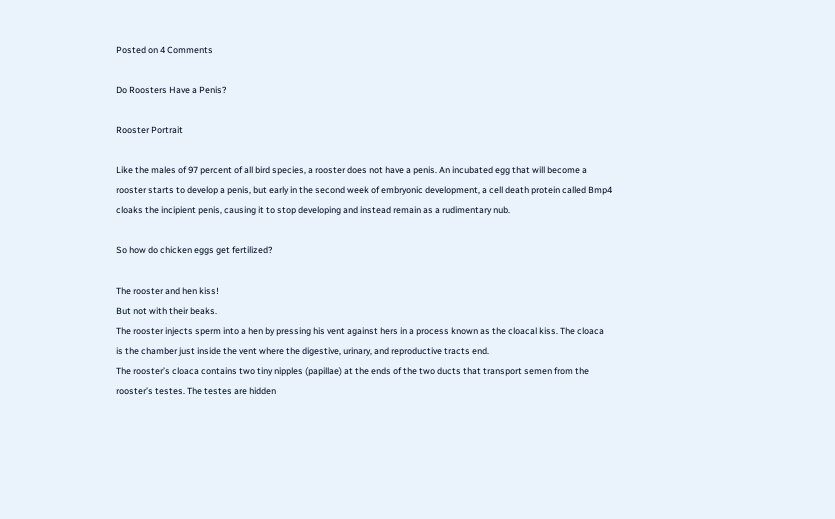Posted on 4 Comments

Do Roosters Have a Penis?

Rooster Portrait

Like the males of 97 percent of all bird species, a rooster does not have a penis. An incubated egg that will become a rooster starts to develop a penis, but early in the second week of embryonic development, a cell death protein called Bmp4 cloaks the incipient penis, causing it to stop developing and instead remain as a rudimentary nub.

So how do chicken eggs get fertilized?

The rooster and hen kiss!
But not with their beaks.
The rooster injects sperm into a hen by pressing his vent against hers in a process known as the cloacal kiss. The cloaca is the chamber just inside the vent where the digestive, urinary, and reproductive tracts end.
The rooster’s cloaca contains two tiny nipples (papillae) at the ends of the two ducts that transport semen from the rooster’s testes. The testes are hidden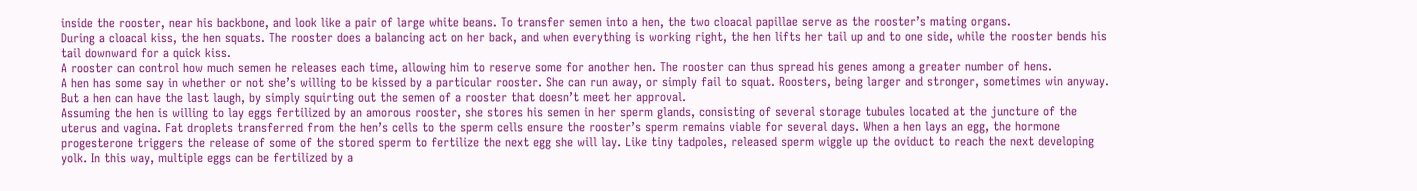inside the rooster, near his backbone, and look like a pair of large white beans. To transfer semen into a hen, the two cloacal papillae serve as the rooster’s mating organs.
During a cloacal kiss, the hen squats. The rooster does a balancing act on her back, and when everything is working right, the hen lifts her tail up and to one side, while the rooster bends his tail downward for a quick kiss.
A rooster can control how much semen he releases each time, allowing him to reserve some for another hen. The rooster can thus spread his genes among a greater number of hens.
A hen has some say in whether or not she’s willing to be kissed by a particular rooster. She can run away, or simply fail to squat. Roosters, being larger and stronger, sometimes win anyway. But a hen can have the last laugh, by simply squirting out the semen of a rooster that doesn’t meet her approval.
Assuming the hen is willing to lay eggs fertilized by an amorous rooster, she stores his semen in her sperm glands, consisting of several storage tubules located at the juncture of the uterus and vagina. Fat droplets transferred from the hen’s cells to the sperm cells ensure the rooster’s sperm remains viable for several days. When a hen lays an egg, the hormone progesterone triggers the release of some of the stored sperm to fertilize the next egg she will lay. Like tiny tadpoles, released sperm wiggle up the oviduct to reach the next developing yolk. In this way, multiple eggs can be fertilized by a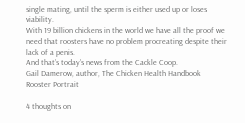single mating, until the sperm is either used up or loses viability.
With 19 billion chickens in the world we have all the proof we need that roosters have no problem procreating despite their lack of a penis.
And that’s today’s news from the Cackle Coop.
Gail Damerow, author, The Chicken Health Handbook
Rooster Portrait

4 thoughts on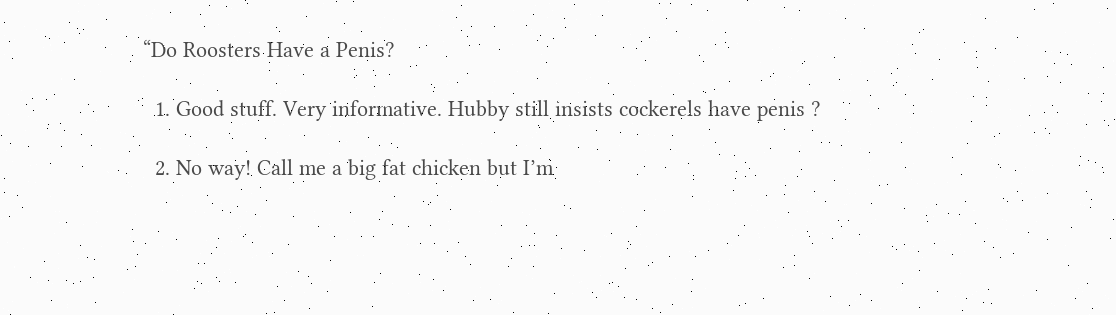“Do Roosters Have a Penis?

  1. Good stuff. Very informative. Hubby still insists cockerels have penis ?

  2. No way! Call me a big fat chicken but I’m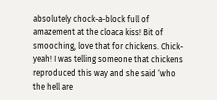absolutely chock-a-block full of amazement at the cloaca kiss! Bit of smooching, love that for chickens. Chick-yeah! I was telling someone that chickens reproduced this way and she said ‘who the hell are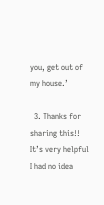you, get out of my house.’

  3. Thanks for sharing this!! It’s very helpful I had no idea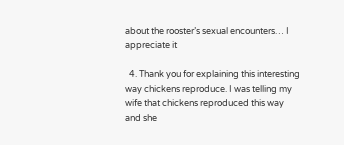about the rooster’s sexual encounters… I appreciate it

  4. Thank you for explaining this interesting way chickens reproduce. I was telling my wife that chickens reproduced this way and she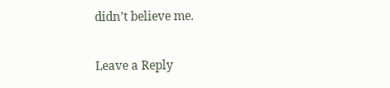didn’t believe me.

Leave a Reply